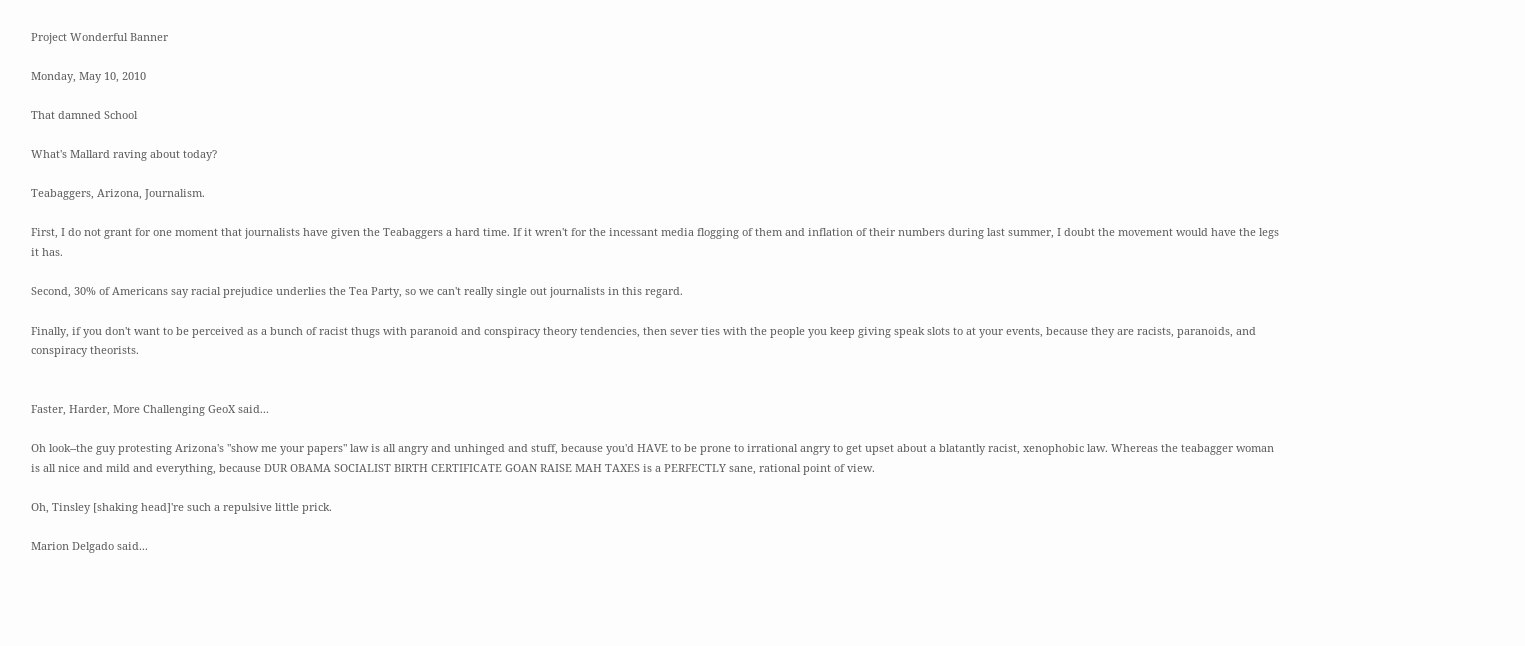Project Wonderful Banner

Monday, May 10, 2010

That damned School

What's Mallard raving about today?

Teabaggers, Arizona, Journalism.

First, I do not grant for one moment that journalists have given the Teabaggers a hard time. If it wren't for the incessant media flogging of them and inflation of their numbers during last summer, I doubt the movement would have the legs it has.

Second, 30% of Americans say racial prejudice underlies the Tea Party, so we can't really single out journalists in this regard.

Finally, if you don't want to be perceived as a bunch of racist thugs with paranoid and conspiracy theory tendencies, then sever ties with the people you keep giving speak slots to at your events, because they are racists, paranoids, and conspiracy theorists.


Faster, Harder, More Challenging GeoX said...

Oh look--the guy protesting Arizona's "show me your papers" law is all angry and unhinged and stuff, because you'd HAVE to be prone to irrational angry to get upset about a blatantly racist, xenophobic law. Whereas the teabagger woman is all nice and mild and everything, because DUR OBAMA SOCIALIST BIRTH CERTIFICATE GOAN RAISE MAH TAXES is a PERFECTLY sane, rational point of view.

Oh, Tinsley [shaking head]'re such a repulsive little prick.

Marion Delgado said...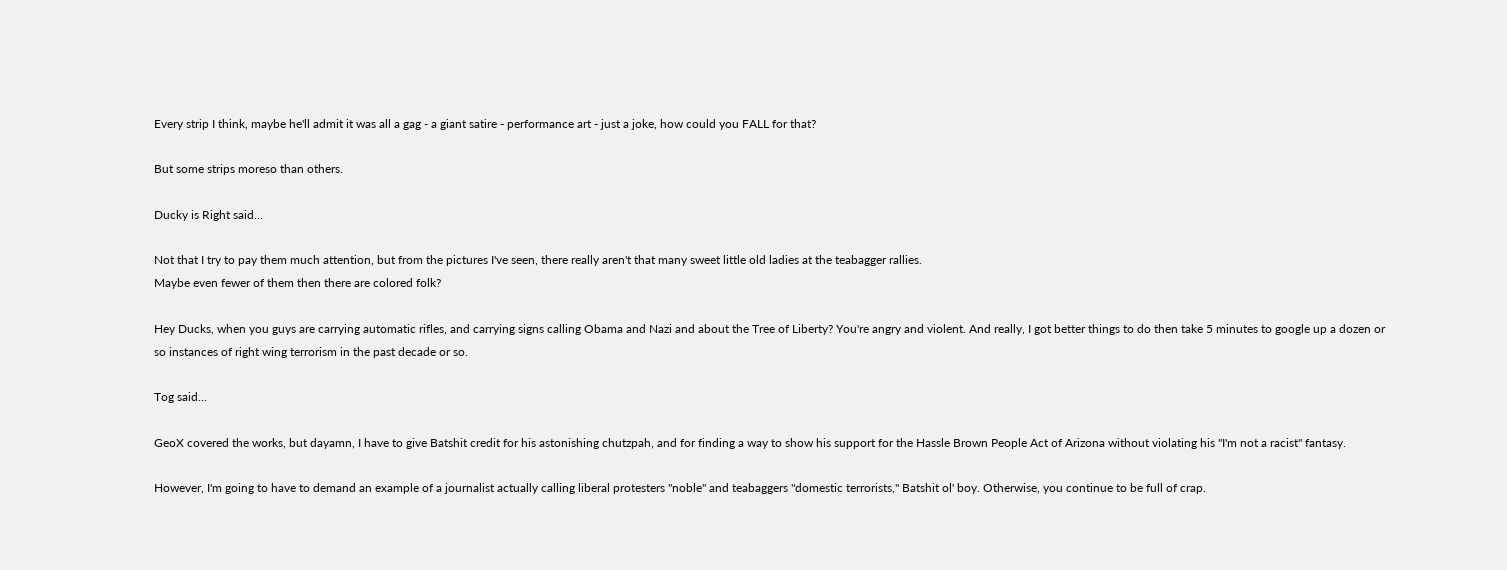Every strip I think, maybe he'll admit it was all a gag - a giant satire - performance art - just a joke, how could you FALL for that?

But some strips moreso than others.

Ducky is Right said...

Not that I try to pay them much attention, but from the pictures I've seen, there really aren't that many sweet little old ladies at the teabagger rallies.
Maybe even fewer of them then there are colored folk?

Hey Ducks, when you guys are carrying automatic rifles, and carrying signs calling Obama and Nazi and about the Tree of Liberty? You're angry and violent. And really, I got better things to do then take 5 minutes to google up a dozen or so instances of right wing terrorism in the past decade or so.

Tog said...

GeoX covered the works, but dayamn, I have to give Batshit credit for his astonishing chutzpah, and for finding a way to show his support for the Hassle Brown People Act of Arizona without violating his "I'm not a racist" fantasy.

However, I'm going to have to demand an example of a journalist actually calling liberal protesters "noble" and teabaggers "domestic terrorists," Batshit ol' boy. Otherwise, you continue to be full of crap.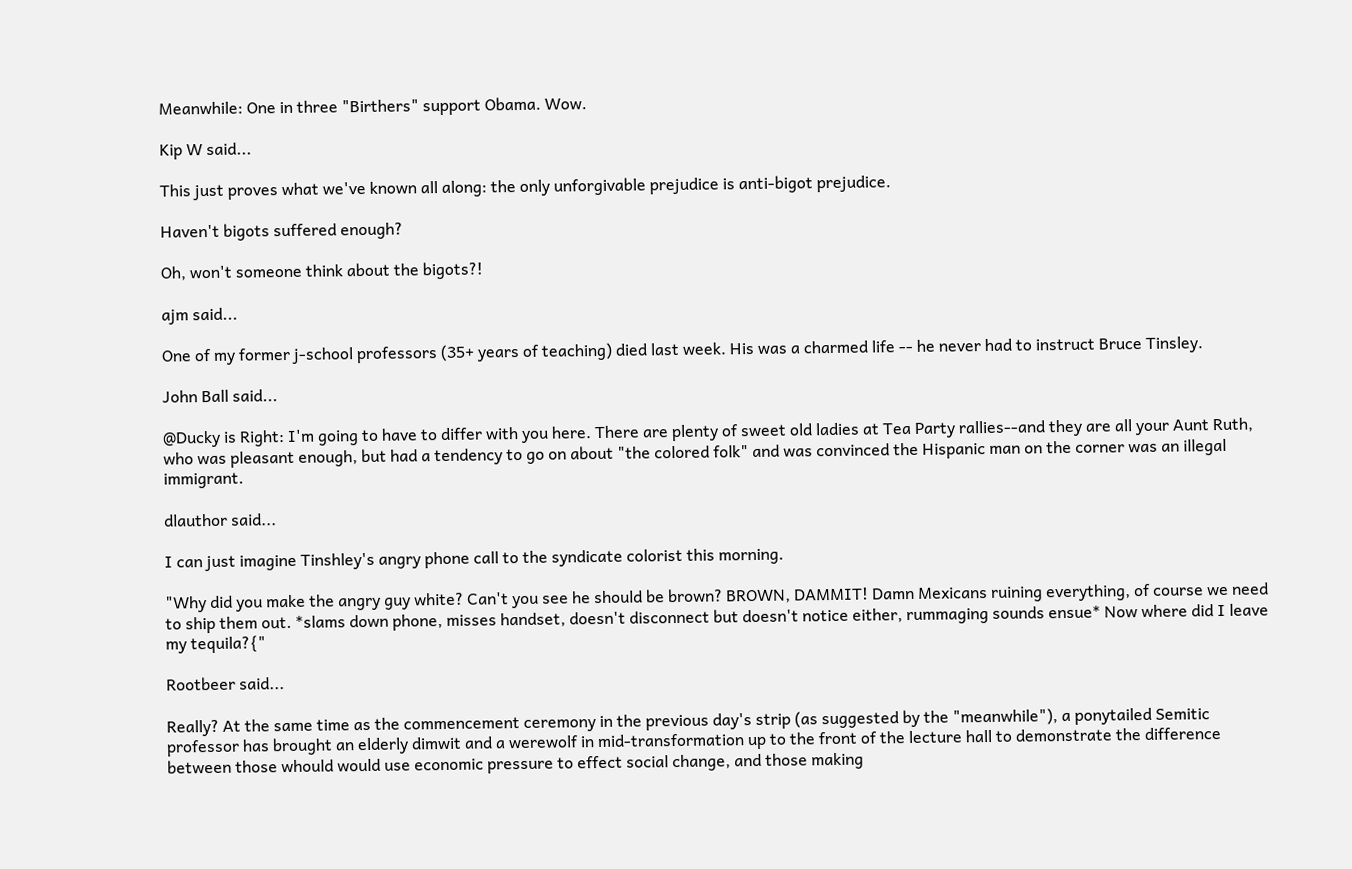Meanwhile: One in three "Birthers" support Obama. Wow.

Kip W said...

This just proves what we've known all along: the only unforgivable prejudice is anti-bigot prejudice.

Haven't bigots suffered enough?

Oh, won't someone think about the bigots?!

ajm said...

One of my former j-school professors (35+ years of teaching) died last week. His was a charmed life -- he never had to instruct Bruce Tinsley.

John Ball said...

@Ducky is Right: I'm going to have to differ with you here. There are plenty of sweet old ladies at Tea Party rallies--and they are all your Aunt Ruth, who was pleasant enough, but had a tendency to go on about "the colored folk" and was convinced the Hispanic man on the corner was an illegal immigrant.

dlauthor said...

I can just imagine Tinshley's angry phone call to the syndicate colorist this morning.

"Why did you make the angry guy white? Can't you see he should be brown? BROWN, DAMMIT! Damn Mexicans ruining everything, of course we need to ship them out. *slams down phone, misses handset, doesn't disconnect but doesn't notice either, rummaging sounds ensue* Now where did I leave my tequila?{"

Rootbeer said...

Really? At the same time as the commencement ceremony in the previous day's strip (as suggested by the "meanwhile"), a ponytailed Semitic professor has brought an elderly dimwit and a werewolf in mid-transformation up to the front of the lecture hall to demonstrate the difference between those whould would use economic pressure to effect social change, and those making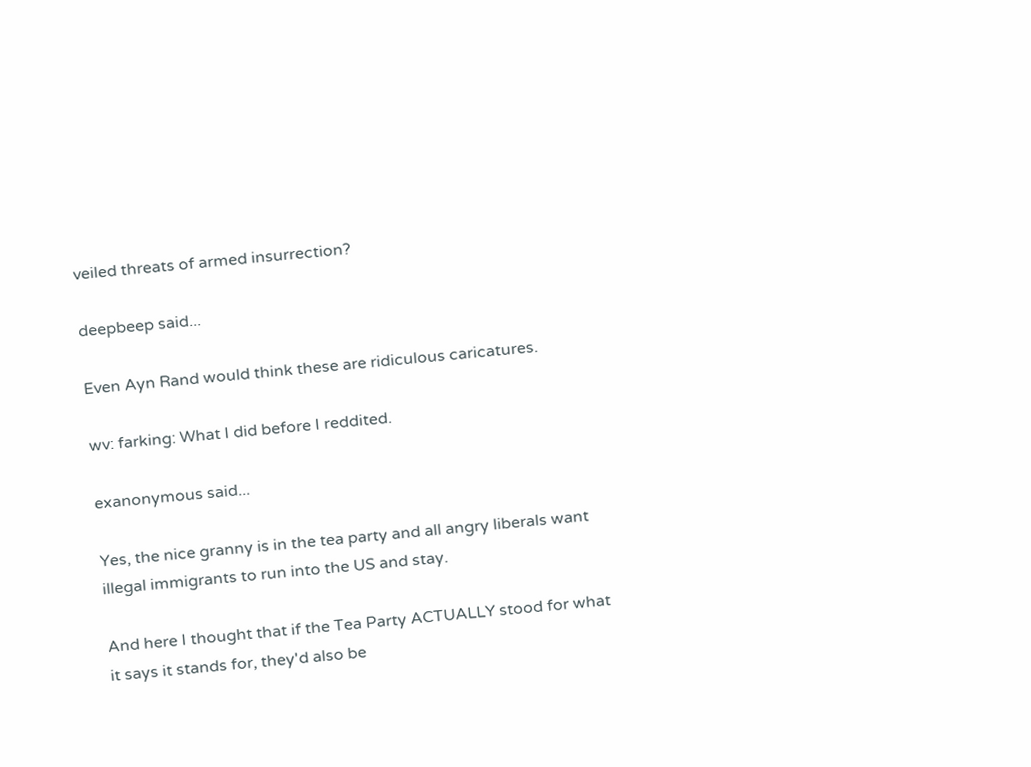veiled threats of armed insurrection?

deepbeep said...

Even Ayn Rand would think these are ridiculous caricatures.

wv: farking: What I did before I reddited.

exanonymous said...

Yes, the nice granny is in the tea party and all angry liberals want illegal immigrants to run into the US and stay.

And here I thought that if the Tea Party ACTUALLY stood for what it says it stands for, they'd also be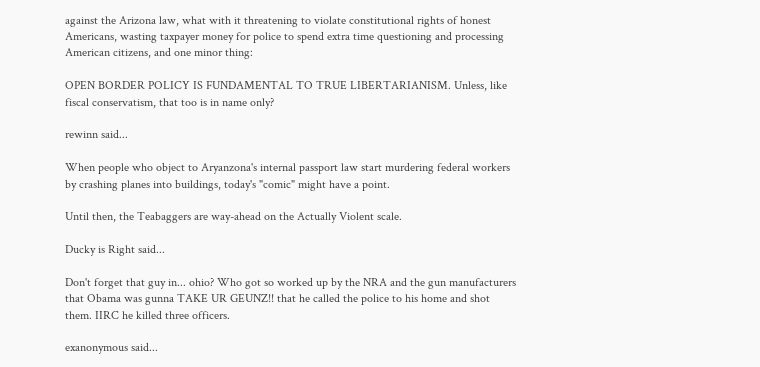against the Arizona law, what with it threatening to violate constitutional rights of honest Americans, wasting taxpayer money for police to spend extra time questioning and processing American citizens, and one minor thing:

OPEN BORDER POLICY IS FUNDAMENTAL TO TRUE LIBERTARIANISM. Unless, like fiscal conservatism, that too is in name only?

rewinn said...

When people who object to Aryanzona's internal passport law start murdering federal workers by crashing planes into buildings, today's "comic" might have a point.

Until then, the Teabaggers are way-ahead on the Actually Violent scale.

Ducky is Right said...

Don't forget that guy in... ohio? Who got so worked up by the NRA and the gun manufacturers that Obama was gunna TAKE UR GEUNZ!! that he called the police to his home and shot them. IIRC he killed three officers.

exanonymous said...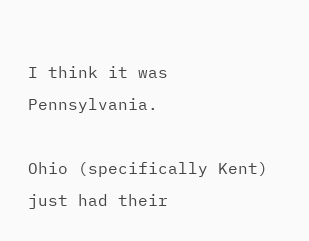I think it was Pennsylvania.

Ohio (specifically Kent) just had their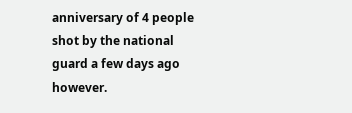anniversary of 4 people shot by the national guard a few days ago however.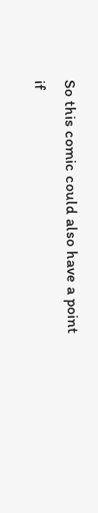So this comic could also have a point if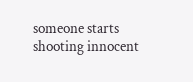someone starts shooting innocent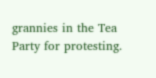grannies in the Tea Party for protesting.